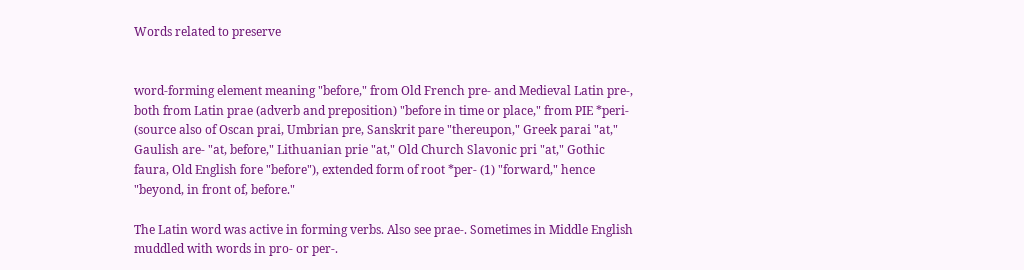Words related to preserve


word-forming element meaning "before," from Old French pre- and Medieval Latin pre-, both from Latin prae (adverb and preposition) "before in time or place," from PIE *peri- (source also of Oscan prai, Umbrian pre, Sanskrit pare "thereupon," Greek parai "at," Gaulish are- "at, before," Lithuanian prie "at," Old Church Slavonic pri "at," Gothic faura, Old English fore "before"), extended form of root *per- (1) "forward," hence "beyond, in front of, before."

The Latin word was active in forming verbs. Also see prae-. Sometimes in Middle English muddled with words in pro- or per-.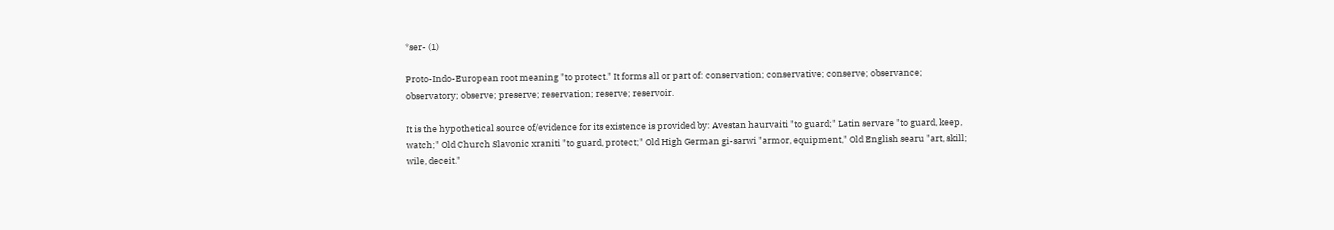*ser- (1)

Proto-Indo-European root meaning "to protect." It forms all or part of: conservation; conservative; conserve; observance; observatory; observe; preserve; reservation; reserve; reservoir.

It is the hypothetical source of/evidence for its existence is provided by: Avestan haurvaiti "to guard;" Latin servare "to guard, keep, watch;" Old Church Slavonic xraniti "to guard, protect;" Old High German gi-sarwi "armor, equipment," Old English searu "art, skill; wile, deceit."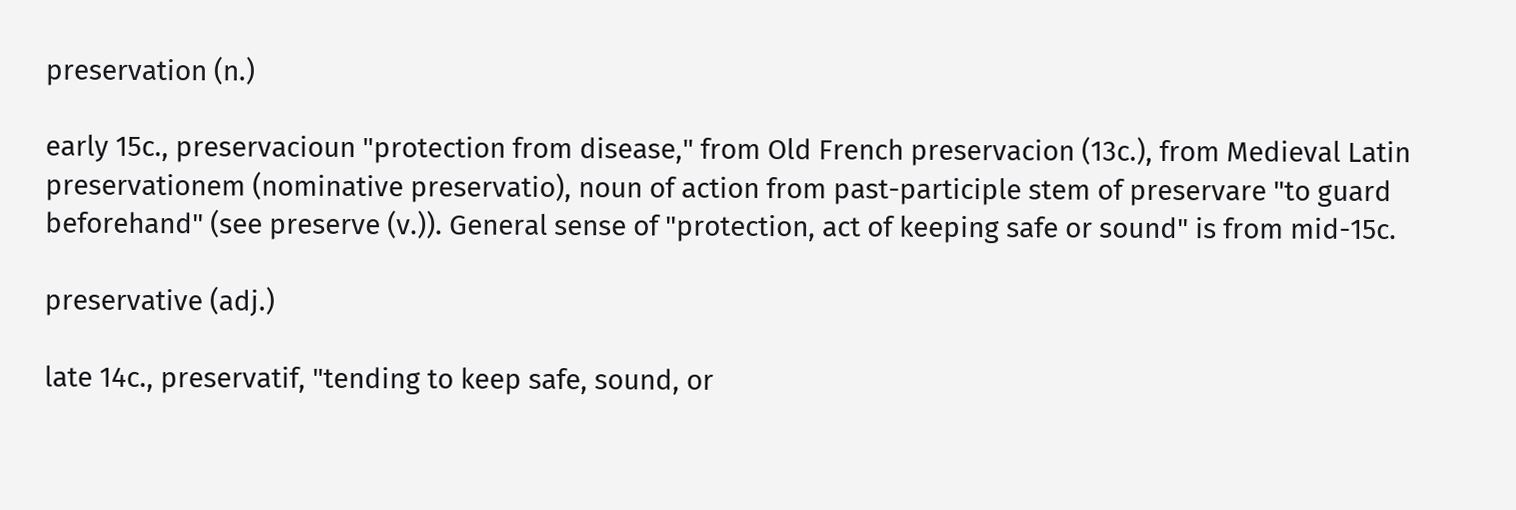preservation (n.)

early 15c., preservacioun "protection from disease," from Old French preservacion (13c.), from Medieval Latin preservationem (nominative preservatio), noun of action from past-participle stem of preservare "to guard beforehand" (see preserve (v.)). General sense of "protection, act of keeping safe or sound" is from mid-15c.

preservative (adj.)

late 14c., preservatif, "tending to keep safe, sound, or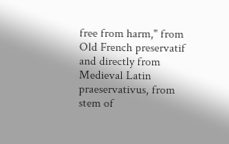free from harm," from Old French preservatif and directly from Medieval Latin praeservativus, from stem of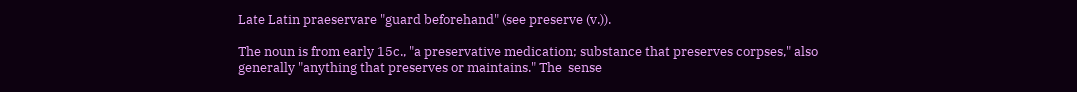Late Latin praeservare "guard beforehand" (see preserve (v.)).

The noun is from early 15c., "a preservative medication; substance that preserves corpses," also generally "anything that preserves or maintains." The  sense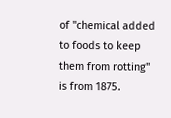of "chemical added to foods to keep them from rotting" is from 1875.